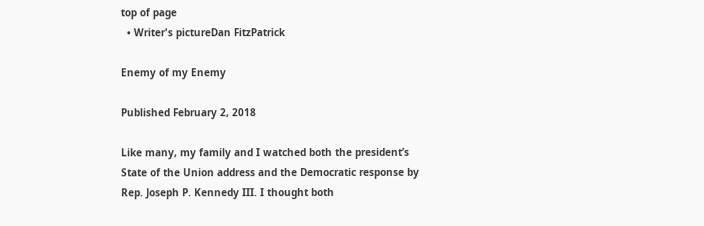top of page
  • Writer's pictureDan FitzPatrick

Enemy of my Enemy

Published February 2, 2018

Like many, my family and I watched both the president’s State of the Union address and the Democratic response by Rep. Joseph P. Kennedy III. I thought both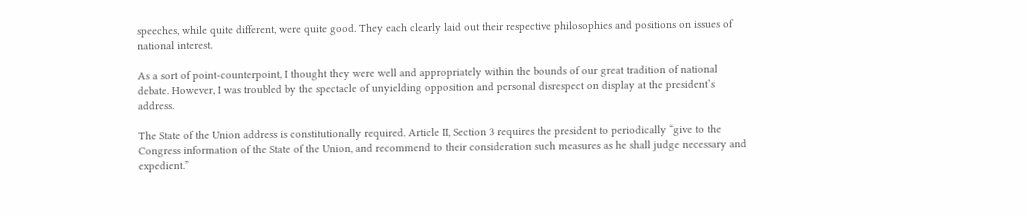speeches, while quite different, were quite good. They each clearly laid out their respective philosophies and positions on issues of national interest.

As a sort of point-counterpoint, I thought they were well and appropriately within the bounds of our great tradition of national debate. However, I was troubled by the spectacle of unyielding opposition and personal disrespect on display at the president’s address.

The State of the Union address is constitutionally required. Article II, Section 3 requires the president to periodically “give to the Congress information of the State of the Union, and recommend to their consideration such measures as he shall judge necessary and expedient.”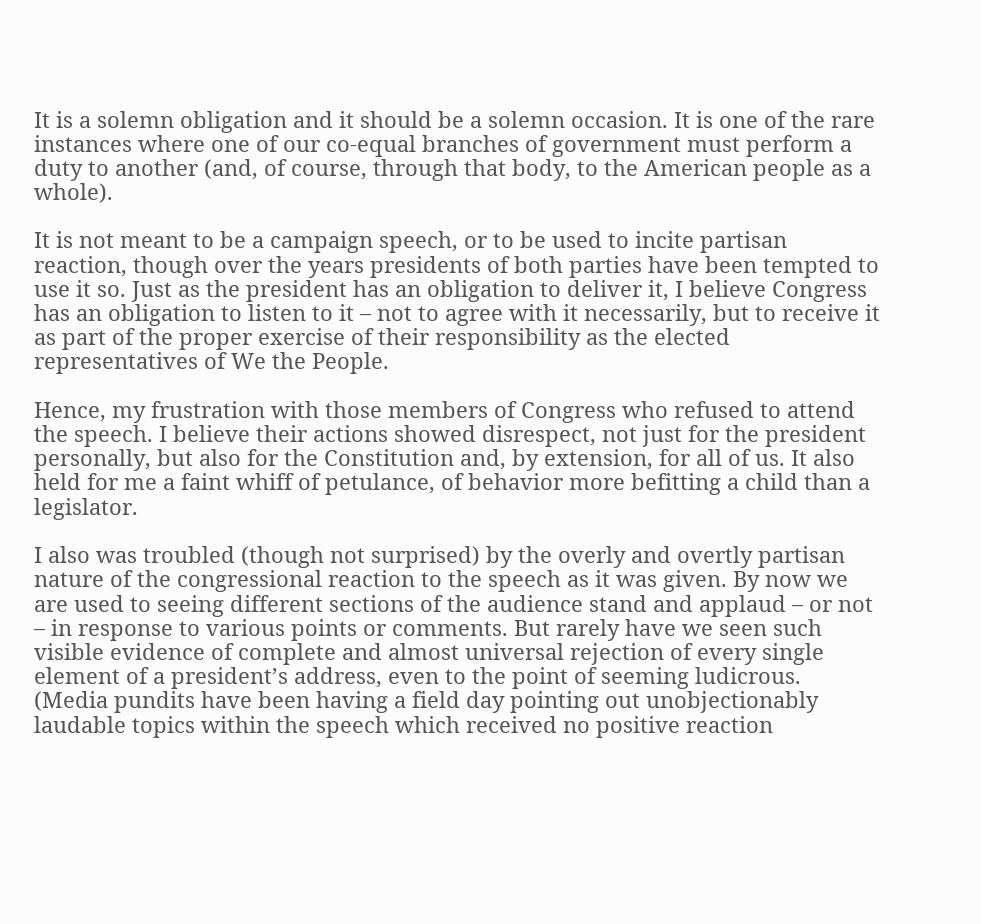It is a solemn obligation and it should be a solemn occasion. It is one of the rare instances where one of our co-equal branches of government must perform a duty to another (and, of course, through that body, to the American people as a whole).

It is not meant to be a campaign speech, or to be used to incite partisan reaction, though over the years presidents of both parties have been tempted to use it so. Just as the president has an obligation to deliver it, I believe Congress has an obligation to listen to it – not to agree with it necessarily, but to receive it as part of the proper exercise of their responsibility as the elected representatives of We the People.

Hence, my frustration with those members of Congress who refused to attend the speech. I believe their actions showed disrespect, not just for the president personally, but also for the Constitution and, by extension, for all of us. It also held for me a faint whiff of petulance, of behavior more befitting a child than a legislator.

I also was troubled (though not surprised) by the overly and overtly partisan nature of the congressional reaction to the speech as it was given. By now we are used to seeing different sections of the audience stand and applaud – or not – in response to various points or comments. But rarely have we seen such visible evidence of complete and almost universal rejection of every single element of a president’s address, even to the point of seeming ludicrous. (Media pundits have been having a field day pointing out unobjectionably laudable topics within the speech which received no positive reaction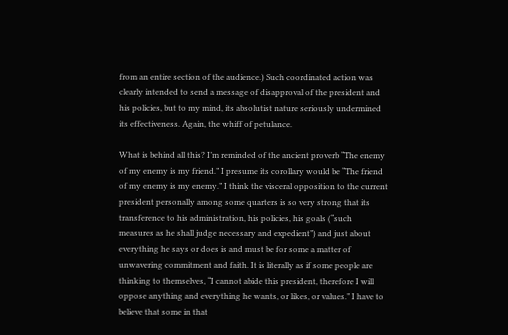from an entire section of the audience.) Such coordinated action was clearly intended to send a message of disapproval of the president and his policies, but to my mind, its absolutist nature seriously undermined its effectiveness. Again, the whiff of petulance.

What is behind all this? I’m reminded of the ancient proverb “The enemy of my enemy is my friend.” I presume its corollary would be “The friend of my enemy is my enemy.” I think the visceral opposition to the current president personally among some quarters is so very strong that its transference to his administration, his policies, his goals (“such measures as he shall judge necessary and expedient”) and just about everything he says or does is and must be for some a matter of unwavering commitment and faith. It is literally as if some people are thinking to themselves, “I cannot abide this president, therefore I will oppose anything and everything he wants, or likes, or values.” I have to believe that some in that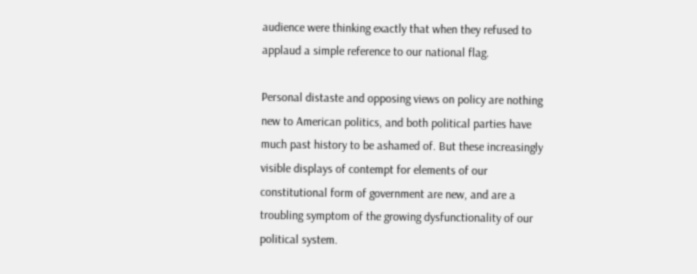audience were thinking exactly that when they refused to applaud a simple reference to our national flag.

Personal distaste and opposing views on policy are nothing new to American politics, and both political parties have much past history to be ashamed of. But these increasingly visible displays of contempt for elements of our constitutional form of government are new, and are a troubling symptom of the growing dysfunctionality of our political system.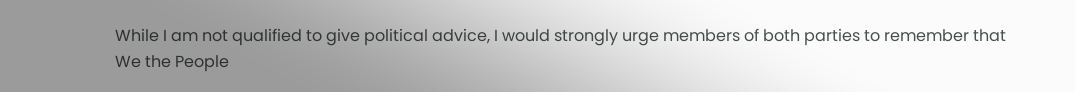While I am not qualified to give political advice, I would strongly urge members of both parties to remember that We the People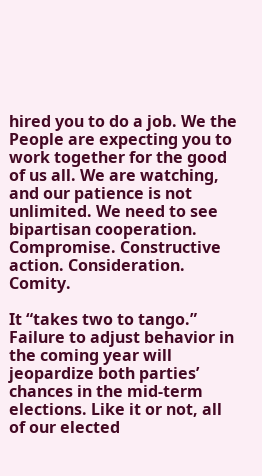hired you to do a job. We the People are expecting you to work together for the good of us all. We are watching, and our patience is not unlimited. We need to see bipartisan cooperation. Compromise. Constructive action. Consideration. Comity.

It “takes two to tango.” Failure to adjust behavior in the coming year will jeopardize both parties’ chances in the mid-term elections. Like it or not, all of our elected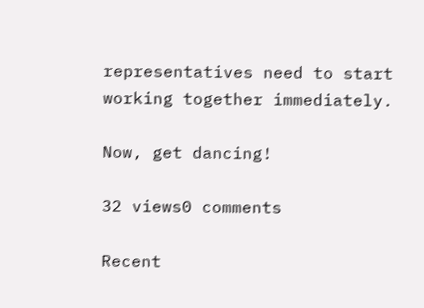representatives need to start working together immediately.

Now, get dancing!

32 views0 comments

Recent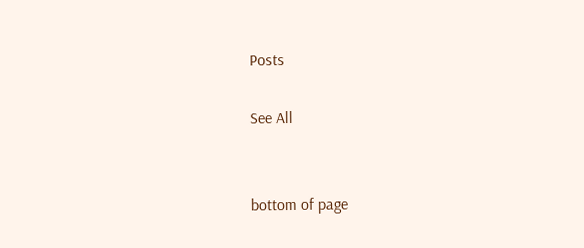Posts

See All


bottom of page